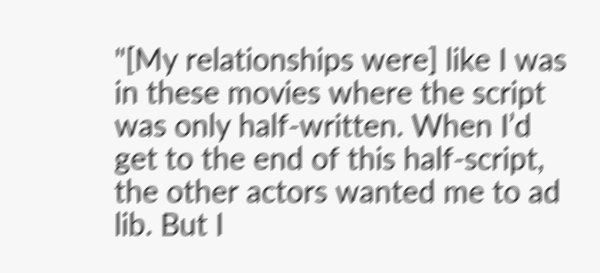"[My relationships were] like I was in these movies where the script was only half-written. When I’d get to the end of this half-script, the other actors wanted me to ad lib. But I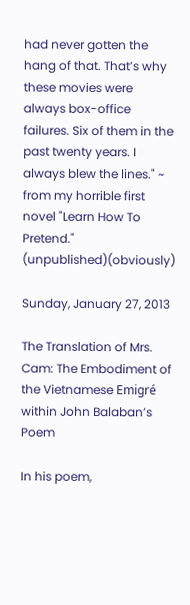had never gotten the hang of that. That’s why these movies were always box-office failures. Six of them in the past twenty years. I always blew the lines." ~ from my horrible first novel "Learn How To Pretend." (unpublished)(obviously)

Sunday, January 27, 2013

The Translation of Mrs. Cam: The Embodiment of the Vietnamese Emigré within John Balaban’s Poem

In his poem,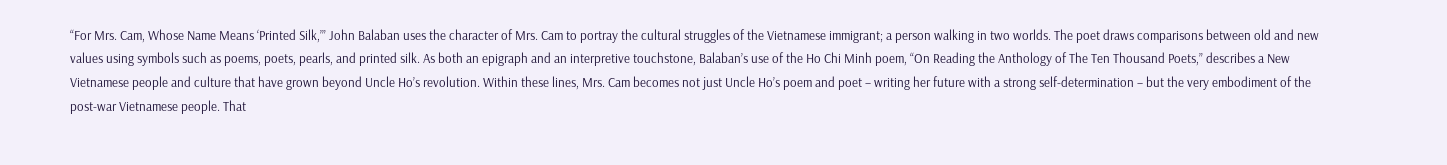“For Mrs. Cam, Whose Name Means ‘Printed Silk,’” John Balaban uses the character of Mrs. Cam to portray the cultural struggles of the Vietnamese immigrant; a person walking in two worlds. The poet draws comparisons between old and new values using symbols such as poems, poets, pearls, and printed silk. As both an epigraph and an interpretive touchstone, Balaban’s use of the Ho Chi Minh poem, “On Reading the Anthology of The Ten Thousand Poets,” describes a New Vietnamese people and culture that have grown beyond Uncle Ho’s revolution. Within these lines, Mrs. Cam becomes not just Uncle Ho’s poem and poet – writing her future with a strong self-determination – but the very embodiment of the post-war Vietnamese people. That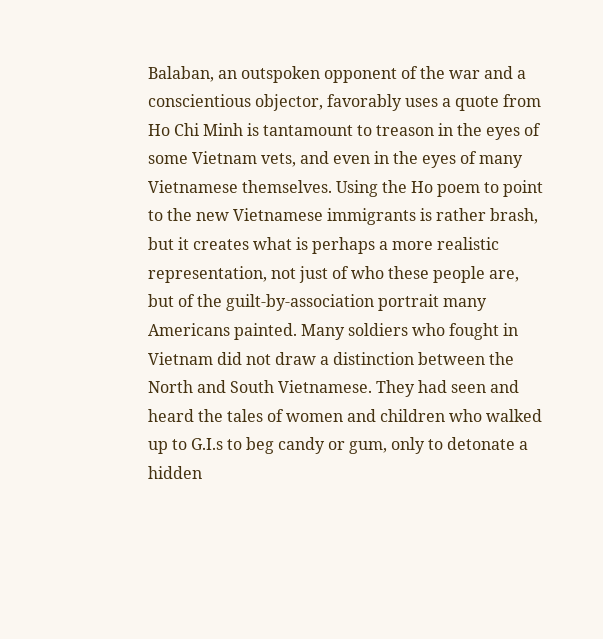Balaban, an outspoken opponent of the war and a conscientious objector, favorably uses a quote from Ho Chi Minh is tantamount to treason in the eyes of some Vietnam vets, and even in the eyes of many Vietnamese themselves. Using the Ho poem to point to the new Vietnamese immigrants is rather brash, but it creates what is perhaps a more realistic representation, not just of who these people are, but of the guilt-by-association portrait many Americans painted. Many soldiers who fought in Vietnam did not draw a distinction between the North and South Vietnamese. They had seen and heard the tales of women and children who walked up to G.I.s to beg candy or gum, only to detonate a hidden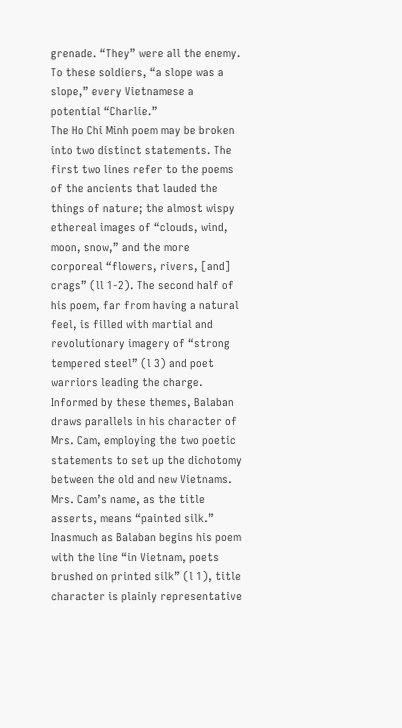grenade. “They” were all the enemy. To these soldiers, “a slope was a slope,” every Vietnamese a potential “Charlie.”
The Ho Chi Minh poem may be broken into two distinct statements. The first two lines refer to the poems of the ancients that lauded the things of nature; the almost wispy ethereal images of “clouds, wind, moon, snow,” and the more corporeal “flowers, rivers, [and] crags” (ll 1-2). The second half of his poem, far from having a natural feel, is filled with martial and revolutionary imagery of “strong tempered steel” (l 3) and poet warriors leading the charge. Informed by these themes, Balaban draws parallels in his character of Mrs. Cam, employing the two poetic statements to set up the dichotomy between the old and new Vietnams.
Mrs. Cam’s name, as the title asserts, means “painted silk.”  Inasmuch as Balaban begins his poem with the line “in Vietnam, poets brushed on printed silk” (l 1), title character is plainly representative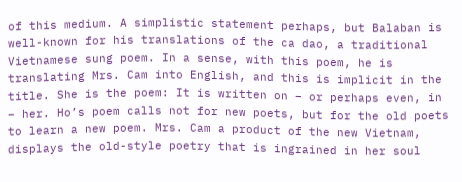of this medium. A simplistic statement perhaps, but Balaban is well-known for his translations of the ca dao, a traditional Vietnamese sung poem. In a sense, with this poem, he is translating Mrs. Cam into English, and this is implicit in the title. She is the poem: It is written on – or perhaps even, in – her. Ho’s poem calls not for new poets, but for the old poets to learn a new poem. Mrs. Cam a product of the new Vietnam, displays the old-style poetry that is ingrained in her soul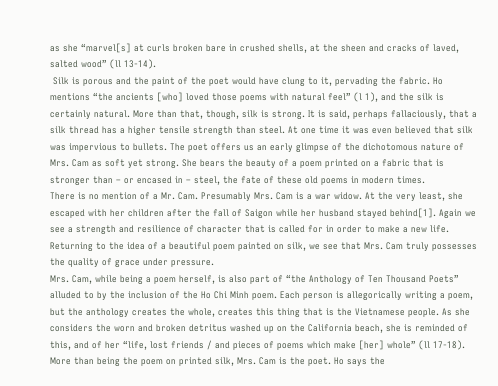as she “marvel[s] at curls broken bare in crushed shells, at the sheen and cracks of laved, salted wood” (ll 13-14).
 Silk is porous and the paint of the poet would have clung to it, pervading the fabric. Ho mentions “the ancients [who] loved those poems with natural feel” (l 1), and the silk is certainly natural. More than that, though, silk is strong. It is said, perhaps fallaciously, that a silk thread has a higher tensile strength than steel. At one time it was even believed that silk was impervious to bullets. The poet offers us an early glimpse of the dichotomous nature of Mrs. Cam as soft yet strong. She bears the beauty of a poem printed on a fabric that is stronger than – or encased in – steel, the fate of these old poems in modern times.
There is no mention of a Mr. Cam. Presumably Mrs. Cam is a war widow. At the very least, she escaped with her children after the fall of Saigon while her husband stayed behind[1]. Again we see a strength and resilience of character that is called for in order to make a new life. Returning to the idea of a beautiful poem painted on silk, we see that Mrs. Cam truly possesses the quality of grace under pressure.
Mrs. Cam, while being a poem herself, is also part of “the Anthology of Ten Thousand Poets” alluded to by the inclusion of the Ho Chi Minh poem. Each person is allegorically writing a poem, but the anthology creates the whole, creates this thing that is the Vietnamese people. As she considers the worn and broken detritus washed up on the California beach, she is reminded of this, and of her “life, lost friends / and pieces of poems which make [her] whole” (ll 17-18).
More than being the poem on printed silk, Mrs. Cam is the poet. Ho says the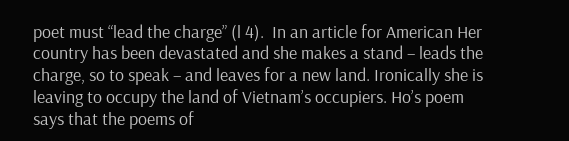poet must “lead the charge” (l 4).  In an article for American Her country has been devastated and she makes a stand – leads the charge, so to speak – and leaves for a new land. Ironically she is leaving to occupy the land of Vietnam’s occupiers. Ho’s poem says that the poems of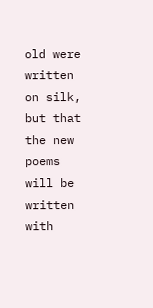old were written on silk, but that the new poems will be written with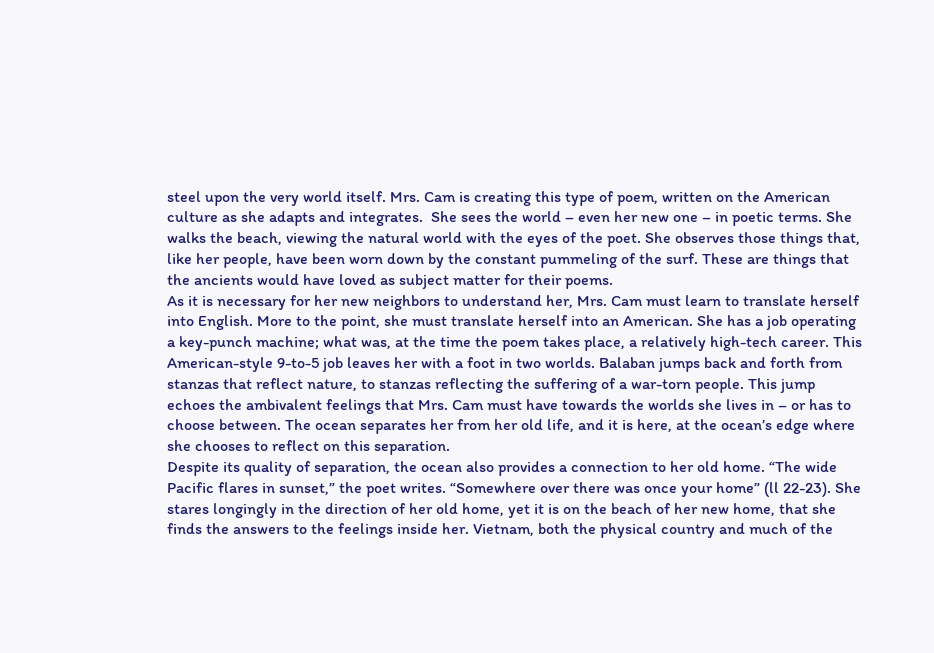steel upon the very world itself. Mrs. Cam is creating this type of poem, written on the American culture as she adapts and integrates.  She sees the world – even her new one – in poetic terms. She walks the beach, viewing the natural world with the eyes of the poet. She observes those things that, like her people, have been worn down by the constant pummeling of the surf. These are things that the ancients would have loved as subject matter for their poems.
As it is necessary for her new neighbors to understand her, Mrs. Cam must learn to translate herself into English. More to the point, she must translate herself into an American. She has a job operating a key-punch machine; what was, at the time the poem takes place, a relatively high-tech career. This American-style 9-to-5 job leaves her with a foot in two worlds. Balaban jumps back and forth from stanzas that reflect nature, to stanzas reflecting the suffering of a war-torn people. This jump echoes the ambivalent feelings that Mrs. Cam must have towards the worlds she lives in – or has to choose between. The ocean separates her from her old life, and it is here, at the ocean’s edge where she chooses to reflect on this separation.
Despite its quality of separation, the ocean also provides a connection to her old home. “The wide Pacific flares in sunset,” the poet writes. “Somewhere over there was once your home” (ll 22-23). She stares longingly in the direction of her old home, yet it is on the beach of her new home, that she finds the answers to the feelings inside her. Vietnam, both the physical country and much of the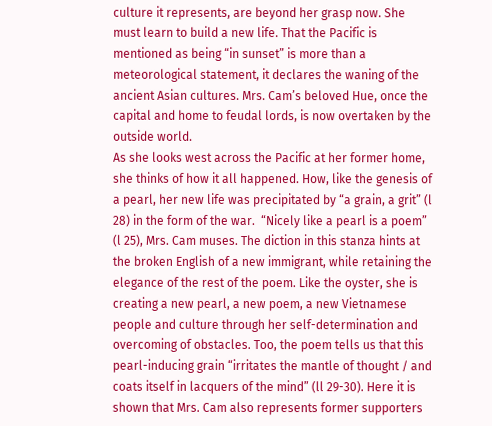culture it represents, are beyond her grasp now. She must learn to build a new life. That the Pacific is mentioned as being “in sunset” is more than a meteorological statement, it declares the waning of the ancient Asian cultures. Mrs. Cam’s beloved Hue, once the capital and home to feudal lords, is now overtaken by the outside world.
As she looks west across the Pacific at her former home, she thinks of how it all happened. How, like the genesis of a pearl, her new life was precipitated by “a grain, a grit” (l 28) in the form of the war.  “Nicely like a pearl is a poem” (l 25), Mrs. Cam muses. The diction in this stanza hints at the broken English of a new immigrant, while retaining the elegance of the rest of the poem. Like the oyster, she is creating a new pearl, a new poem, a new Vietnamese people and culture through her self-determination and overcoming of obstacles. Too, the poem tells us that this pearl-inducing grain “irritates the mantle of thought / and coats itself in lacquers of the mind” (ll 29-30). Here it is shown that Mrs. Cam also represents former supporters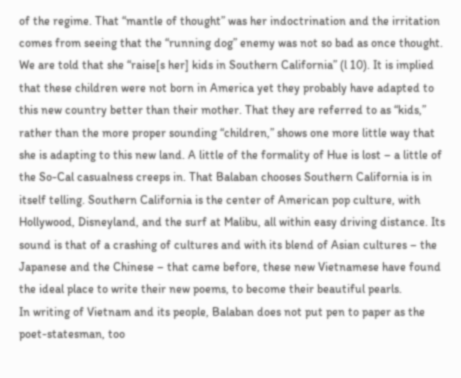of the regime. That “mantle of thought” was her indoctrination and the irritation comes from seeing that the “running dog” enemy was not so bad as once thought. We are told that she “raise[s her] kids in Southern California” (l 10). It is implied that these children were not born in America yet they probably have adapted to this new country better than their mother. That they are referred to as “kids,” rather than the more proper sounding “children,” shows one more little way that she is adapting to this new land. A little of the formality of Hue is lost – a little of the So-Cal casualness creeps in. That Balaban chooses Southern California is in itself telling. Southern California is the center of American pop culture, with Hollywood, Disneyland, and the surf at Malibu, all within easy driving distance. Its sound is that of a crashing of cultures and with its blend of Asian cultures – the Japanese and the Chinese – that came before, these new Vietnamese have found the ideal place to write their new poems, to become their beautiful pearls.
In writing of Vietnam and its people, Balaban does not put pen to paper as the poet-statesman, too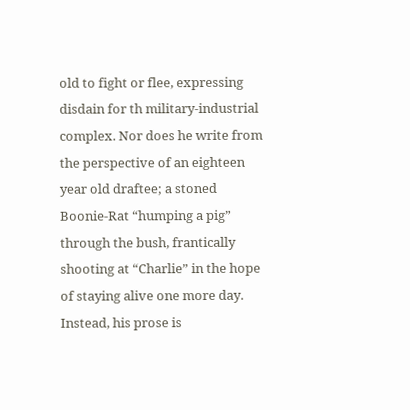old to fight or flee, expressing disdain for th military-industrial complex. Nor does he write from the perspective of an eighteen year old draftee; a stoned Boonie-Rat “humping a pig” through the bush, frantically shooting at “Charlie” in the hope of staying alive one more day. Instead, his prose is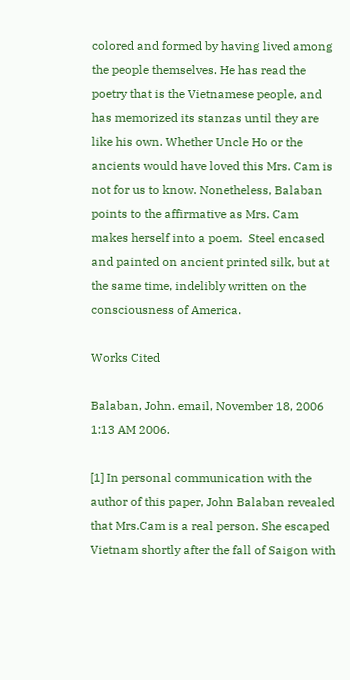colored and formed by having lived among the people themselves. He has read the poetry that is the Vietnamese people, and has memorized its stanzas until they are like his own. Whether Uncle Ho or the ancients would have loved this Mrs. Cam is not for us to know. Nonetheless, Balaban points to the affirmative as Mrs. Cam makes herself into a poem.  Steel encased and painted on ancient printed silk, but at the same time, indelibly written on the consciousness of America.

Works Cited

Balaban, John. email, November 18, 2006 1:13 AM 2006.

[1] In personal communication with the author of this paper, John Balaban revealed that Mrs.Cam is a real person. She escaped Vietnam shortly after the fall of Saigon with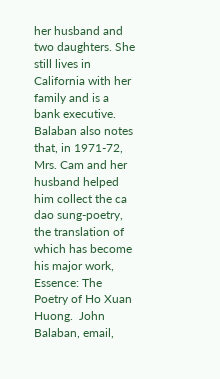her husband and two daughters. She still lives in California with her family and is a bank executive. Balaban also notes that, in 1971-72,  Mrs. Cam and her husband helped him collect the ca dao sung-poetry, the translation of which has become his major work, Essence: The Poetry of Ho Xuan Huong.  John Balaban, email,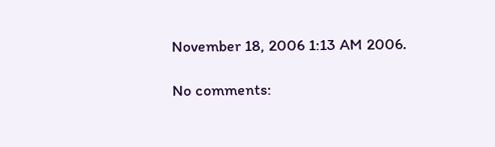November 18, 2006 1:13 AM 2006.

No comments: